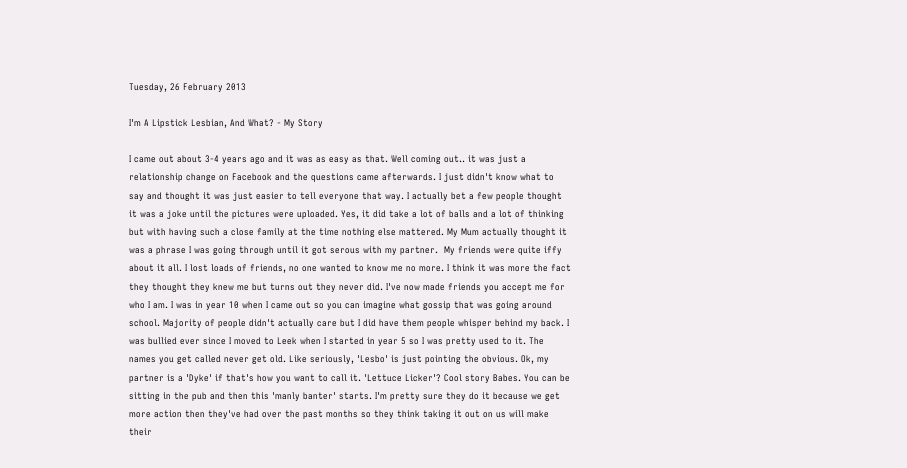Tuesday, 26 February 2013

I'm A Lipstick Lesbian, And What? - My Story

I came out about 3-4 years ago and it was as easy as that. Well coming out.. it was just a relationship change on Facebook and the questions came afterwards. I just didn't know what to say and thought it was just easier to tell everyone that way. I actually bet a few people thought it was a joke until the pictures were uploaded. Yes, it did take a lot of balls and a lot of thinking but with having such a close family at the time nothing else mattered. My Mum actually thought it was a phrase I was going through until it got serous with my partner.  My friends were quite iffy about it all. I lost loads of friends, no one wanted to know me no more. I think it was more the fact they thought they knew me but turns out they never did. I've now made friends you accept me for who I am. I was in year 10 when I came out so you can imagine what gossip that was going around school. Majority of people didn't actually care but I did have them people whisper behind my back. I was bullied ever since I moved to Leek when I started in year 5 so I was pretty used to it. The names you get called never get old. Like seriously, 'Lesbo' is just pointing the obvious. Ok, my partner is a 'Dyke' if that's how you want to call it. 'Lettuce Licker'? Cool story Babes. You can be sitting in the pub and then this 'manly banter' starts. I'm pretty sure they do it because we get more action then they've had over the past months so they think taking it out on us will make their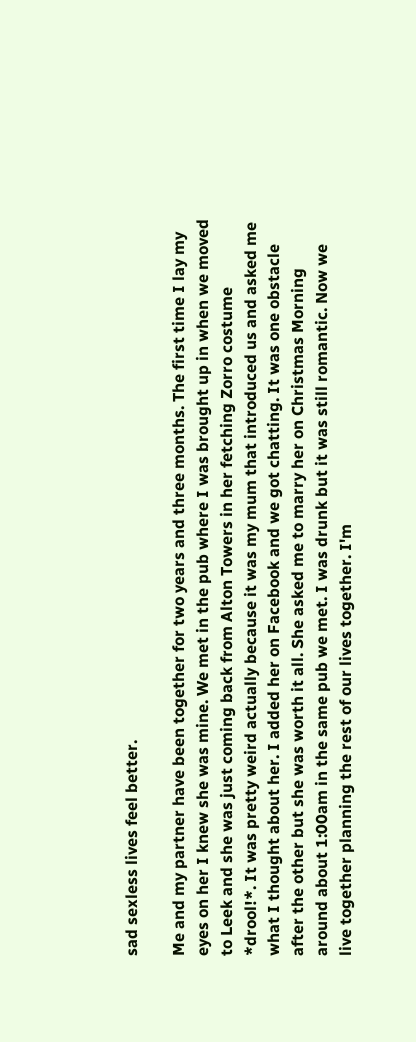sad sexless lives feel better.

Me and my partner have been together for two years and three months. The first time I lay my eyes on her I knew she was mine. We met in the pub where I was brought up in when we moved to Leek and she was just coming back from Alton Towers in her fetching Zorro costume *drool!*. It was pretty weird actually because it was my mum that introduced us and asked me what I thought about her. I added her on Facebook and we got chatting. It was one obstacle after the other but she was worth it all. She asked me to marry her on Christmas Morning around about 1:00am in the same pub we met. I was drunk but it was still romantic. Now we live together planning the rest of our lives together. I'm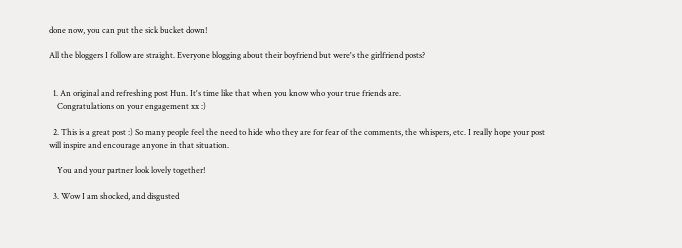done now, you can put the sick bucket down!

All the bloggers I follow are straight. Everyone blogging about their boyfriend but were's the girlfriend posts?


  1. An original and refreshing post Hun. It's time like that when you know who your true friends are.
    Congratulations on your engagement xx :)

  2. This is a great post :) So many people feel the need to hide who they are for fear of the comments, the whispers, etc. I really hope your post will inspire and encourage anyone in that situation.

    You and your partner look lovely together!

  3. Wow I am shocked, and disgusted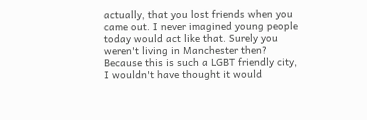actually, that you lost friends when you came out. I never imagined young people today would act like that. Surely you weren't living in Manchester then? Because this is such a LGBT friendly city, I wouldn't have thought it would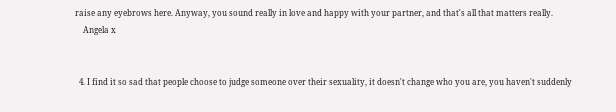raise any eyebrows here. Anyway, you sound really in love and happy with your partner, and that's all that matters really.
    Angela x


  4. I find it so sad that people choose to judge someone over their sexuality, it doesn't change who you are, you haven't suddenly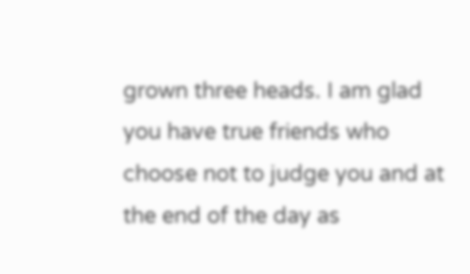grown three heads. I am glad you have true friends who choose not to judge you and at the end of the day as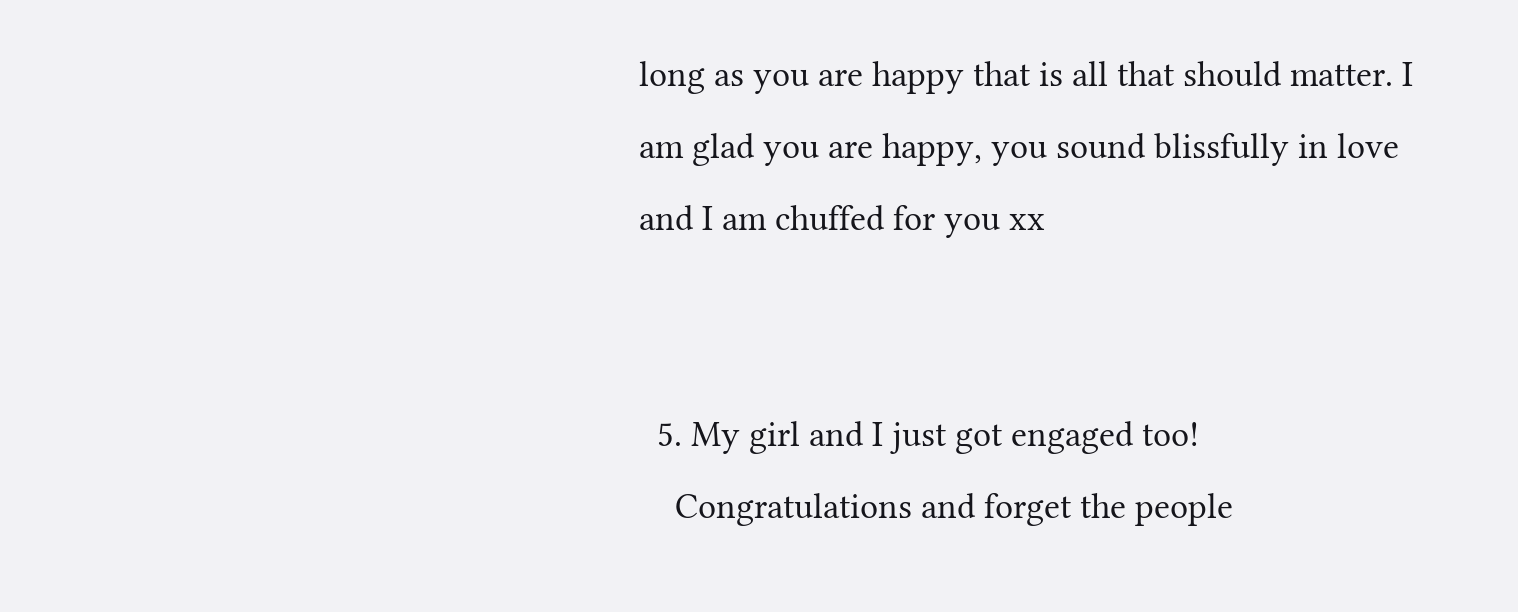long as you are happy that is all that should matter. I am glad you are happy, you sound blissfully in love and I am chuffed for you xx


  5. My girl and I just got engaged too!
    Congratulations and forget the people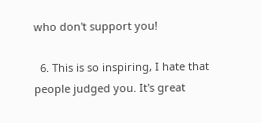who don't support you!

  6. This is so inspiring, I hate that people judged you. It's great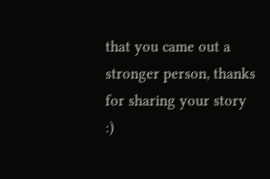that you came out a stronger person, thanks for sharing your story :)